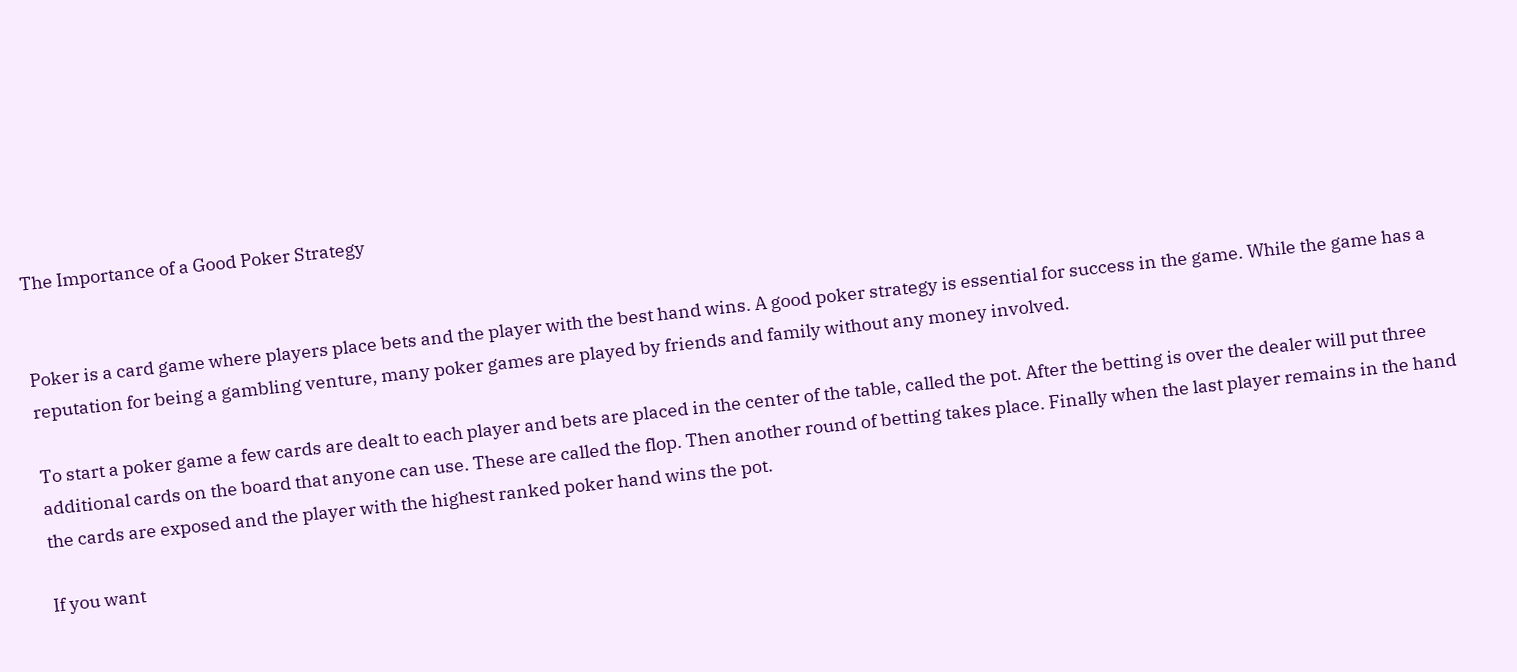The Importance of a Good Poker Strategy


Poker is a card game where players place bets and the player with the best hand wins. A good poker strategy is essential for success in the game. While the game has a reputation for being a gambling venture, many poker games are played by friends and family without any money involved.

To start a poker game a few cards are dealt to each player and bets are placed in the center of the table, called the pot. After the betting is over the dealer will put three additional cards on the board that anyone can use. These are called the flop. Then another round of betting takes place. Finally when the last player remains in the hand the cards are exposed and the player with the highest ranked poker hand wins the pot.

If you want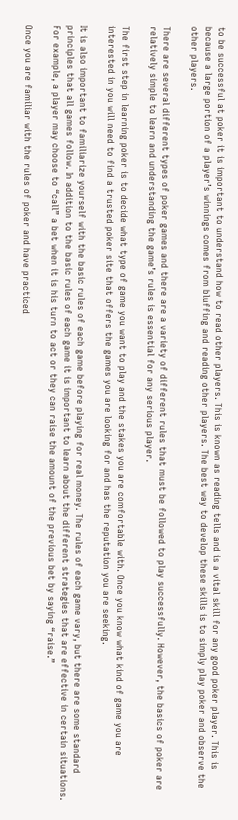to be successful at poker it is important to understand how to read other players. This is known as reading tells and is a vital skill for any good poker player. This is because a large portion of a player’s winnings comes from bluffing and reading other players. The best way to develop these skills is to simply play poker and observe the other players.

There are several different types of poker games and there are a variety of different rules that must be followed to play successfully. However, the basics of poker are relatively simple to learn and understanding the game’s rules is essential for any serious player.

The first step in learning poker is to decide what type of game you want to play and the stakes you are comfortable with. Once you know what kind of game you are interested in you will need to find a trusted poker site that offers the games you are looking for and has the reputation you are seeking.

It is also important to familiarize yourself with the basic rules of each game before playing for real money. The rules of each game vary, but there are some standard principles that all games follow. In addition to the basic rules of each game it is important to learn about the different strategies that are effective in certain situations. For example, a player may choose to “call” a bet when it is his turn to act or they can raise the amount of the previous bet by saying “raise.”

Once you are familiar with the rules of poker and have practiced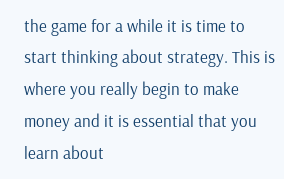the game for a while it is time to start thinking about strategy. This is where you really begin to make money and it is essential that you learn about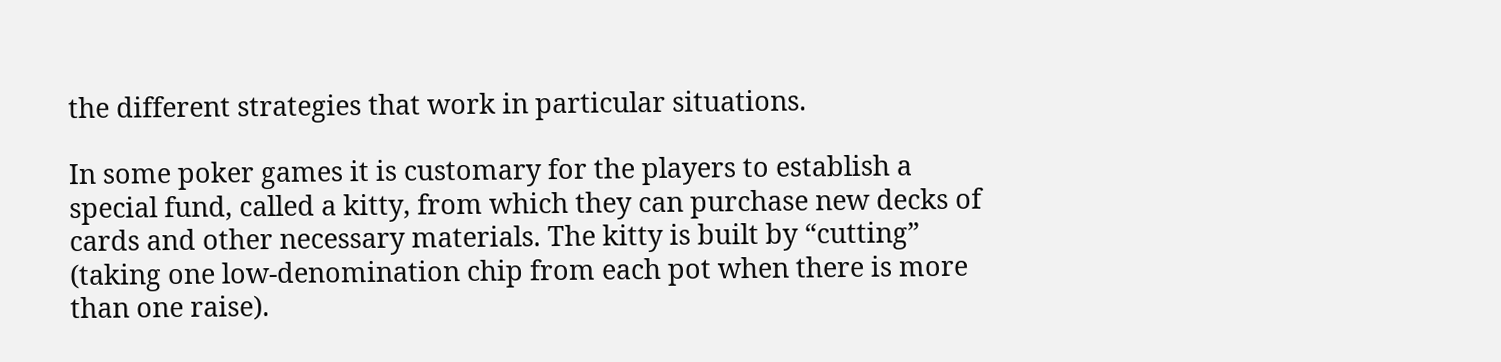the different strategies that work in particular situations.

In some poker games it is customary for the players to establish a special fund, called a kitty, from which they can purchase new decks of cards and other necessary materials. The kitty is built by “cutting” (taking one low-denomination chip from each pot when there is more than one raise).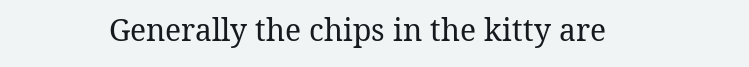Generally the chips in the kitty are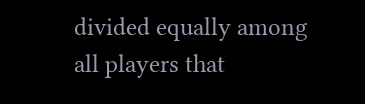divided equally among all players that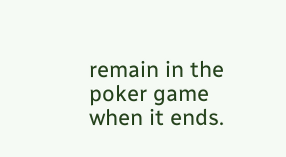remain in the poker game when it ends.